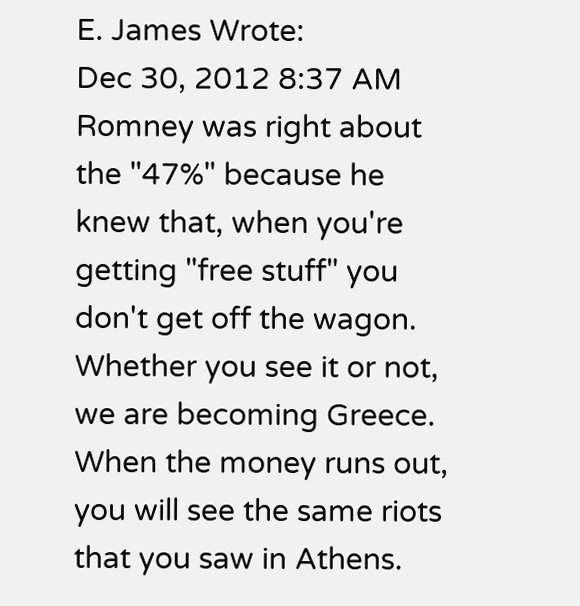E. James Wrote:
Dec 30, 2012 8:37 AM
Romney was right about the "47%" because he knew that, when you're getting "free stuff" you don't get off the wagon. Whether you see it or not, we are becoming Greece. When the money runs out, you will see the same riots that you saw in Athens.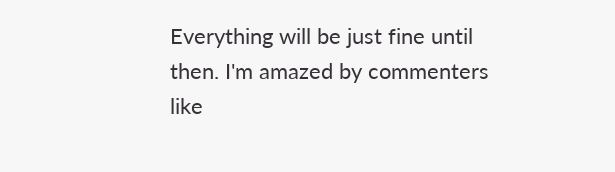Everything will be just fine until then. I'm amazed by commenters like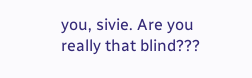you, sivie. Are you really that blind???